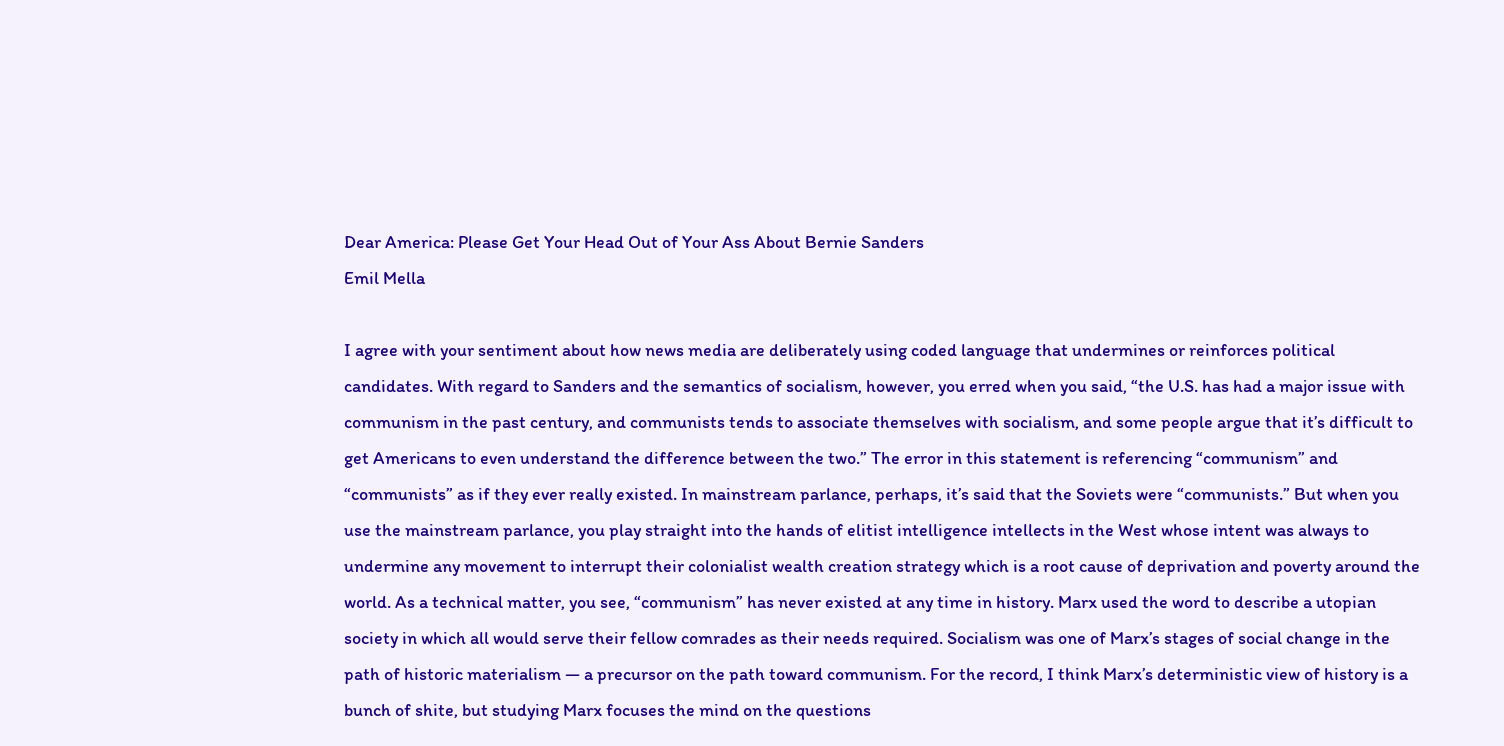Dear America: Please Get Your Head Out of Your Ass About Bernie Sanders
Emil Mella

I agree with your sentiment about how news media are deliberately using coded language that undermines or reinforces political candidates. With regard to Sanders and the semantics of socialism, however, you erred when you said, “the U.S. has had a major issue with communism in the past century, and communists tends to associate themselves with socialism, and some people argue that it’s difficult to get Americans to even understand the difference between the two.” The error in this statement is referencing “communism” and “communists” as if they ever really existed. In mainstream parlance, perhaps, it’s said that the Soviets were “communists.” But when you use the mainstream parlance, you play straight into the hands of elitist intelligence intellects in the West whose intent was always to undermine any movement to interrupt their colonialist wealth creation strategy which is a root cause of deprivation and poverty around the world. As a technical matter, you see, “communism” has never existed at any time in history. Marx used the word to describe a utopian society in which all would serve their fellow comrades as their needs required. Socialism was one of Marx’s stages of social change in the path of historic materialism — a precursor on the path toward communism. For the record, I think Marx’s deterministic view of history is a bunch of shite, but studying Marx focuses the mind on the questions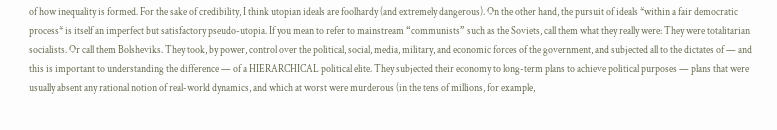of how inequality is formed. For the sake of credibility, I think utopian ideals are foolhardy (and extremely dangerous). On the other hand, the pursuit of ideals *within a fair democratic process* is itself an imperfect but satisfactory pseudo-utopia. If you mean to refer to mainstream “communists” such as the Soviets, call them what they really were: They were totalitarian socialists. Or call them Bolsheviks. They took, by power, control over the political, social, media, military, and economic forces of the government, and subjected all to the dictates of — and this is important to understanding the difference — of a HIERARCHICAL political elite. They subjected their economy to long-term plans to achieve political purposes — plans that were usually absent any rational notion of real-world dynamics, and which at worst were murderous (in the tens of millions, for example,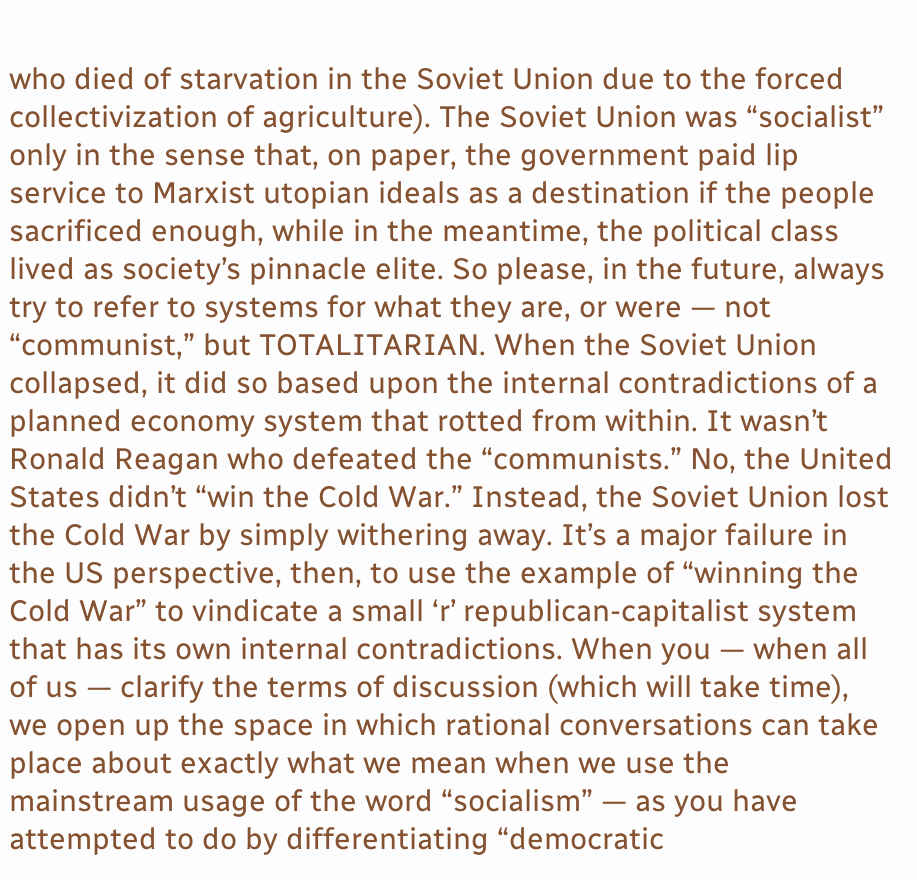who died of starvation in the Soviet Union due to the forced collectivization of agriculture). The Soviet Union was “socialist” only in the sense that, on paper, the government paid lip service to Marxist utopian ideals as a destination if the people sacrificed enough, while in the meantime, the political class lived as society’s pinnacle elite. So please, in the future, always try to refer to systems for what they are, or were — not “communist,” but TOTALITARIAN. When the Soviet Union collapsed, it did so based upon the internal contradictions of a planned economy system that rotted from within. It wasn’t Ronald Reagan who defeated the “communists.” No, the United States didn’t “win the Cold War.” Instead, the Soviet Union lost the Cold War by simply withering away. It’s a major failure in the US perspective, then, to use the example of “winning the Cold War” to vindicate a small ‘r’ republican-capitalist system that has its own internal contradictions. When you — when all of us — clarify the terms of discussion (which will take time), we open up the space in which rational conversations can take place about exactly what we mean when we use the mainstream usage of the word “socialism” — as you have attempted to do by differentiating “democratic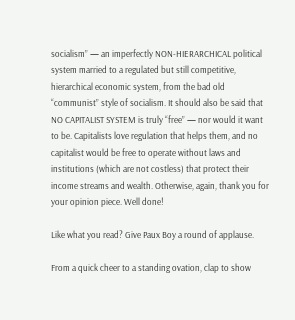socialism” — an imperfectly NON-HIERARCHICAL political system married to a regulated but still competitive, hierarchical economic system, from the bad old “communist” style of socialism. It should also be said that NO CAPITALIST SYSTEM is truly “free” — nor would it want to be. Capitalists love regulation that helps them, and no capitalist would be free to operate without laws and institutions (which are not costless) that protect their income streams and wealth. Otherwise, again, thank you for your opinion piece. Well done!

Like what you read? Give Paux Boy a round of applause.

From a quick cheer to a standing ovation, clap to show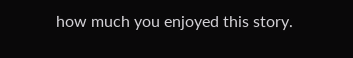how much you enjoyed this story.